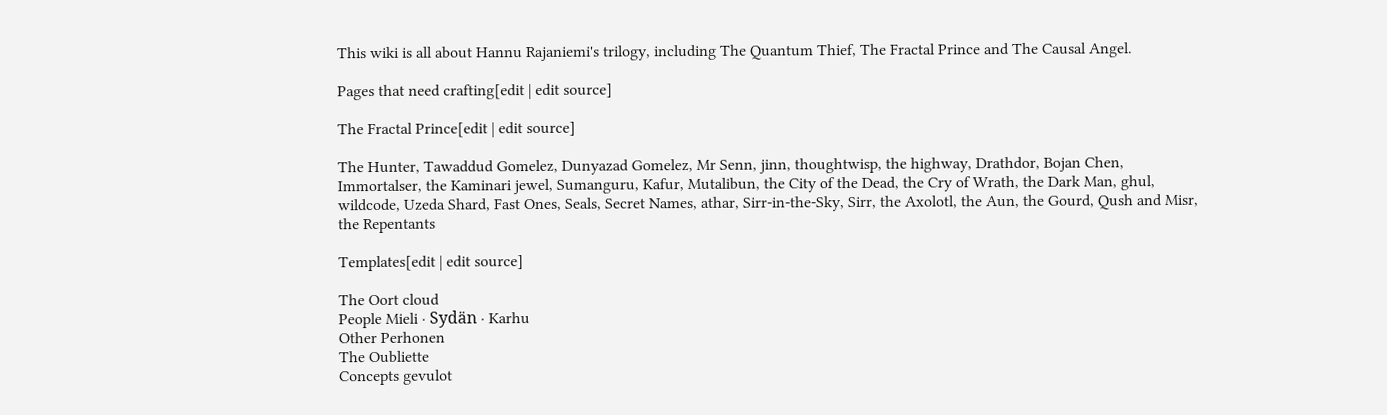This wiki is all about Hannu Rajaniemi's trilogy, including The Quantum Thief, The Fractal Prince and The Causal Angel.

Pages that need crafting[edit | edit source]

The Fractal Prince[edit | edit source]

The Hunter, Tawaddud Gomelez, Dunyazad Gomelez, Mr Senn, jinn, thoughtwisp, the highway, Drathdor, Bojan Chen, Immortalser, the Kaminari jewel, Sumanguru, Kafur, Mutalibun, the City of the Dead, the Cry of Wrath, the Dark Man, ghul, wildcode, Uzeda Shard, Fast Ones, Seals, Secret Names, athar, Sirr-in-the-Sky, Sirr, the Axolotl, the Aun, the Gourd, Qush and Misr, the Repentants

Templates[edit | edit source]

The Oort cloud
People Mieli · Sydän · Karhu
Other Perhonen
The Oubliette
Concepts gevulot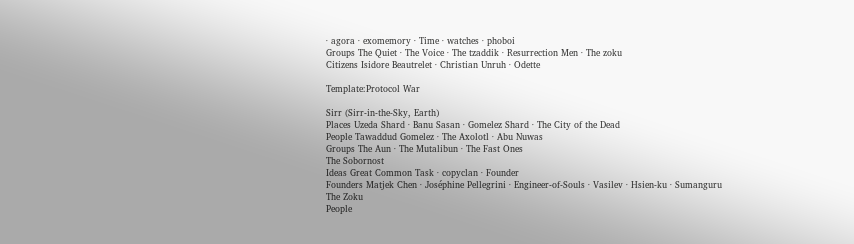· agora · exomemory · Time · watches · phoboi
Groups The Quiet · The Voice · The tzaddik · Resurrection Men · The zoku
Citizens Isidore Beautrelet · Christian Unruh · Odette

Template:Protocol War

Sirr (Sirr-in-the-Sky, Earth)
Places Uzeda Shard · Banu Sasan · Gomelez Shard · The City of the Dead
People Tawaddud Gomelez · The Axolotl · Abu Nuwas
Groups The Aun · The Mutalibun · The Fast Ones
The Sobornost
Ideas Great Common Task · copyclan · Founder
Founders Matjek Chen · Joséphine Pellegrini · Engineer-of-Souls · Vasilev · Hsien-ku · Sumanguru
The Zoku
People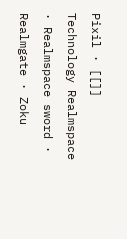Pixil · [[]]
Technology Realmspace · Realmspace sword · Realmgate · Zoku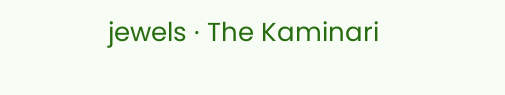jewels · The Kaminari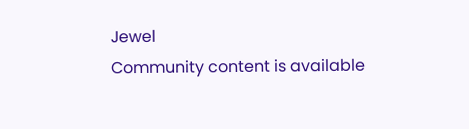Jewel
Community content is available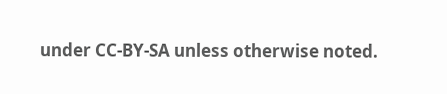under CC-BY-SA unless otherwise noted.